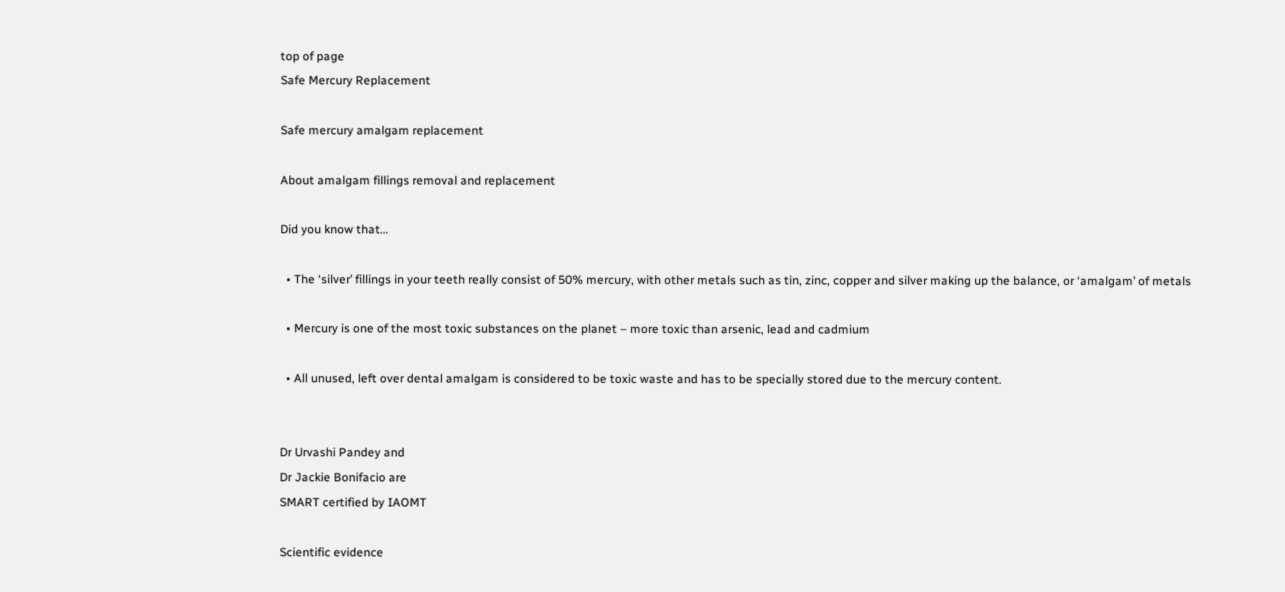top of page
Safe Mercury Replacement

Safe mercury amalgam replacement

About amalgam fillings removal and replacement

Did you know that…

  • The ‘silver’ fillings in your teeth really consist of 50% mercury, with other metals such as tin, zinc, copper and silver making up the balance, or ‘amalgam’ of metals

  • Mercury is one of the most toxic substances on the planet – more toxic than arsenic, lead and cadmium

  • All unused, left over dental amalgam is considered to be toxic waste and has to be specially stored due to the mercury content.


Dr Urvashi Pandey and
Dr Jackie Bonifacio are
SMART certified by IAOMT

Scientific evidence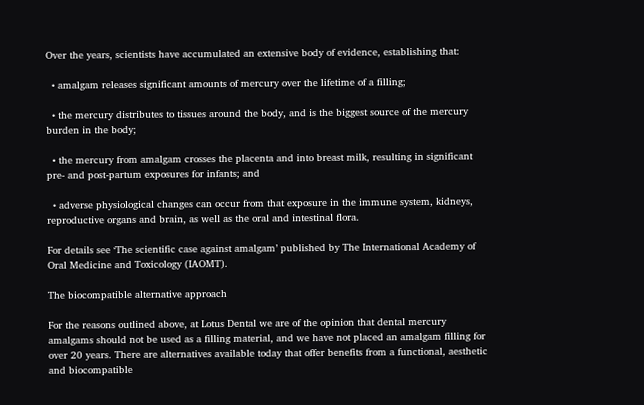Over the years, scientists have accumulated an extensive body of evidence, establishing that:

  • amalgam releases significant amounts of mercury over the lifetime of a filling;

  • the mercury distributes to tissues around the body, and is the biggest source of the mercury burden in the body;

  • the mercury from amalgam crosses the placenta and into breast milk, resulting in significant pre- and post-partum exposures for infants; and

  • adverse physiological changes can occur from that exposure in the immune system, kidneys, reproductive organs and brain, as well as the oral and intestinal flora.

For details see ‘The scientific case against amalgam’ published by The International Academy of Oral Medicine and Toxicology (IAOMT).

The biocompatible alternative approach

For the reasons outlined above, at Lotus Dental we are of the opinion that dental mercury amalgams should not be used as a filling material, and we have not placed an amalgam filling for over 20 years. There are alternatives available today that offer benefits from a functional, aesthetic and biocompatible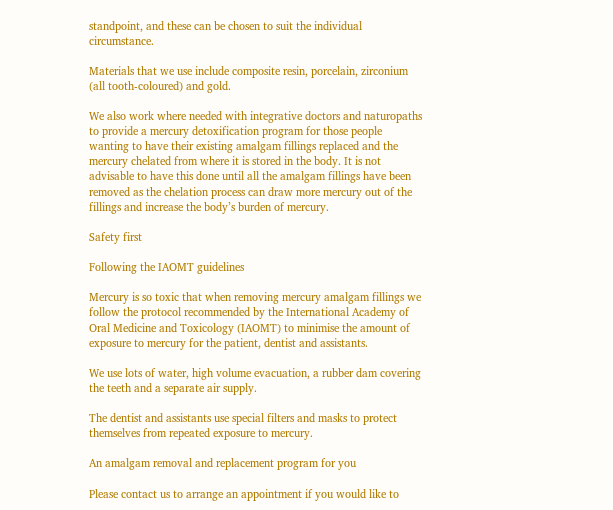standpoint, and these can be chosen to suit the individual circumstance.

Materials that we use include composite resin, porcelain, zirconium (all tooth-coloured) and gold.

We also work where needed with integrative doctors and naturopaths to provide a mercury detoxification program for those people wanting to have their existing amalgam fillings replaced and the mercury chelated from where it is stored in the body. It is not advisable to have this done until all the amalgam fillings have been removed as the chelation process can draw more mercury out of the fillings and increase the body’s burden of mercury.

Safety first

Following the IAOMT guidelines

Mercury is so toxic that when removing mercury amalgam fillings we follow the protocol recommended by the International Academy of Oral Medicine and Toxicology (IAOMT) to minimise the amount of exposure to mercury for the patient, dentist and assistants.

We use lots of water, high volume evacuation, a rubber dam covering the teeth and a separate air supply.

The dentist and assistants use special filters and masks to protect themselves from repeated exposure to mercury.

An amalgam removal and replacement program for you

Please contact us to arrange an appointment if you would like to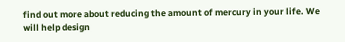find out more about reducing the amount of mercury in your life. We will help design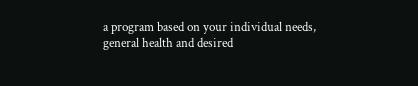a program based on your individual needs, general health and desired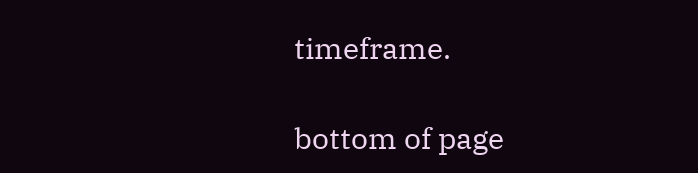timeframe.

bottom of page